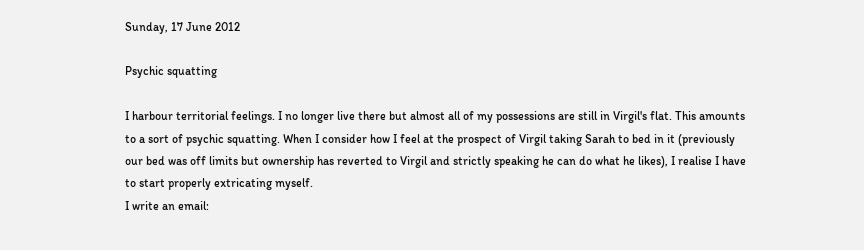Sunday, 17 June 2012

Psychic squatting

I harbour territorial feelings. I no longer live there but almost all of my possessions are still in Virgil's flat. This amounts to a sort of psychic squatting. When I consider how I feel at the prospect of Virgil taking Sarah to bed in it (previously our bed was off limits but ownership has reverted to Virgil and strictly speaking he can do what he likes), I realise I have to start properly extricating myself.
I write an email: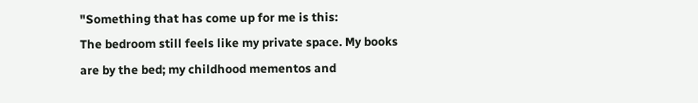"Something that has come up for me is this:
The bedroom still feels like my private space. My books are by the bed; my childhood mementos and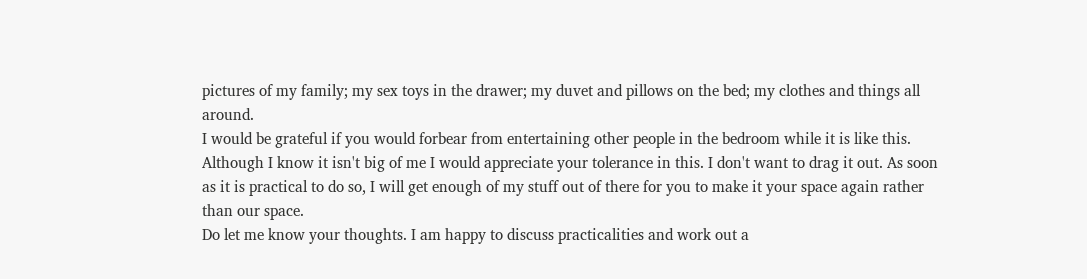pictures of my family; my sex toys in the drawer; my duvet and pillows on the bed; my clothes and things all around.
I would be grateful if you would forbear from entertaining other people in the bedroom while it is like this. Although I know it isn't big of me I would appreciate your tolerance in this. I don't want to drag it out. As soon as it is practical to do so, I will get enough of my stuff out of there for you to make it your space again rather than our space.
Do let me know your thoughts. I am happy to discuss practicalities and work out a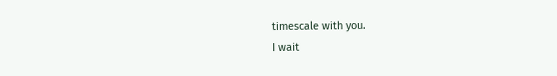timescale with you.
I wait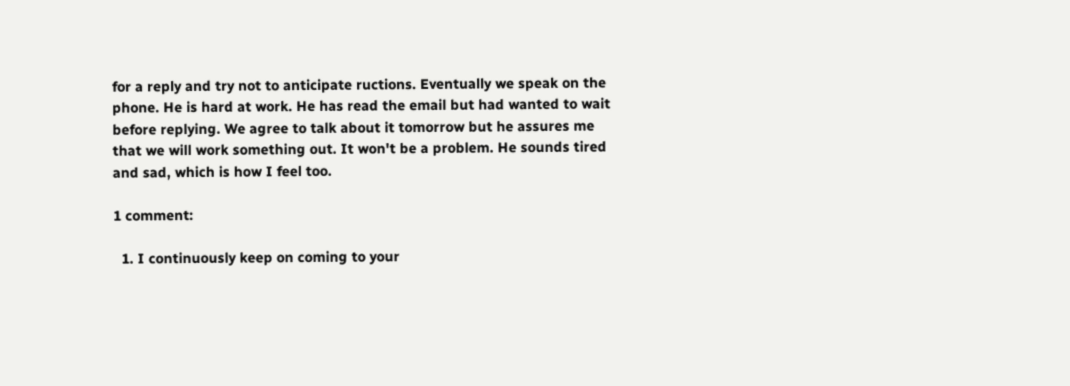for a reply and try not to anticipate ructions. Eventually we speak on the phone. He is hard at work. He has read the email but had wanted to wait before replying. We agree to talk about it tomorrow but he assures me that we will work something out. It won't be a problem. He sounds tired and sad, which is how I feel too.

1 comment:

  1. I continuously keep on coming to your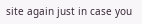site again just in case you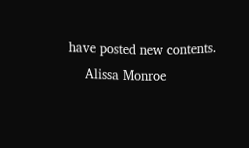have posted new contents.
    Alissa Monroe